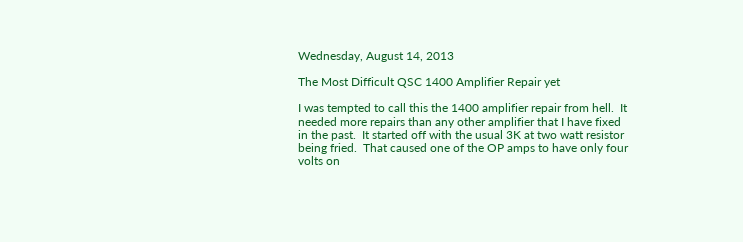Wednesday, August 14, 2013

The Most Difficult QSC 1400 Amplifier Repair yet

I was tempted to call this the 1400 amplifier repair from hell.  It needed more repairs than any other amplifier that I have fixed in the past.  It started off with the usual 3K at two watt resistor being fried.  That caused one of the OP amps to have only four volts on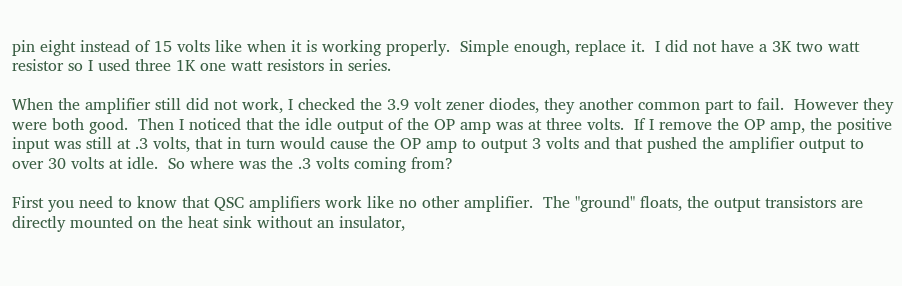pin eight instead of 15 volts like when it is working properly.  Simple enough, replace it.  I did not have a 3K two watt resistor so I used three 1K one watt resistors in series.

When the amplifier still did not work, I checked the 3.9 volt zener diodes, they another common part to fail.  However they were both good.  Then I noticed that the idle output of the OP amp was at three volts.  If I remove the OP amp, the positive input was still at .3 volts, that in turn would cause the OP amp to output 3 volts and that pushed the amplifier output to over 30 volts at idle.  So where was the .3 volts coming from?

First you need to know that QSC amplifiers work like no other amplifier.  The "ground" floats, the output transistors are directly mounted on the heat sink without an insulator,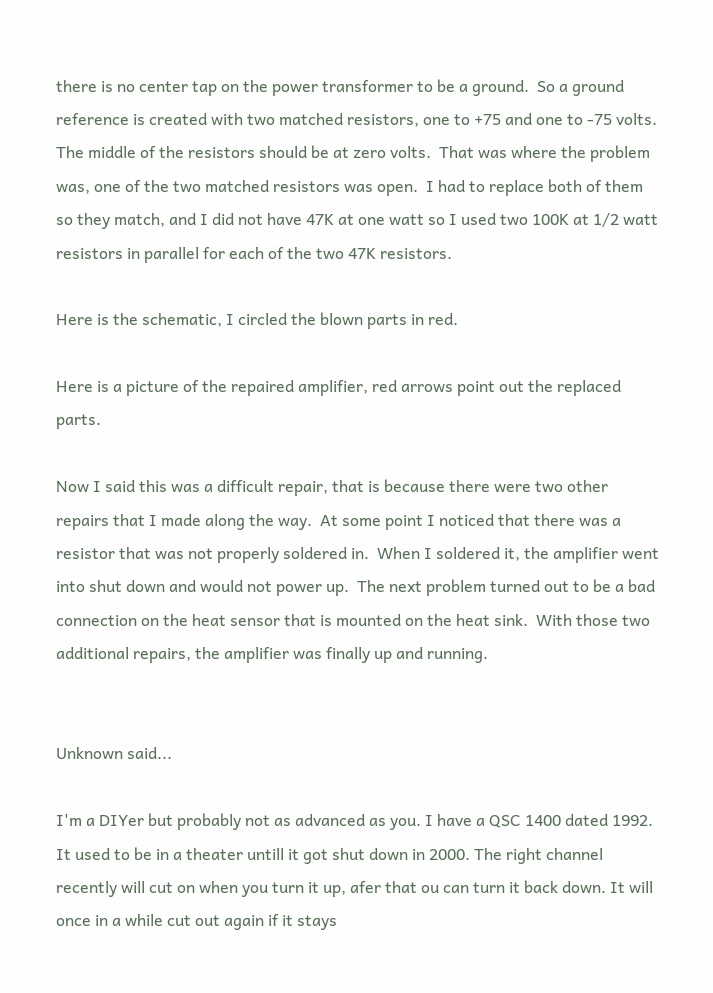there is no center tap on the power transformer to be a ground.  So a ground reference is created with two matched resistors, one to +75 and one to -75 volts.  The middle of the resistors should be at zero volts.  That was where the problem was, one of the two matched resistors was open.  I had to replace both of them so they match, and I did not have 47K at one watt so I used two 100K at 1/2 watt resistors in parallel for each of the two 47K resistors.

Here is the schematic, I circled the blown parts in red.

Here is a picture of the repaired amplifier, red arrows point out the replaced parts.

Now I said this was a difficult repair, that is because there were two other repairs that I made along the way.  At some point I noticed that there was a resistor that was not properly soldered in.  When I soldered it, the amplifier went into shut down and would not power up.  The next problem turned out to be a bad connection on the heat sensor that is mounted on the heat sink.  With those two additional repairs, the amplifier was finally up and running.


Unknown said...

I'm a DIYer but probably not as advanced as you. I have a QSC 1400 dated 1992. It used to be in a theater untill it got shut down in 2000. The right channel recently will cut on when you turn it up, afer that ou can turn it back down. It will once in a while cut out again if it stays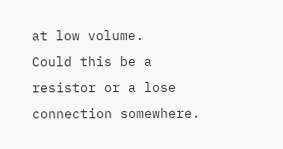at low volume.
Could this be a resistor or a lose connection somewhere.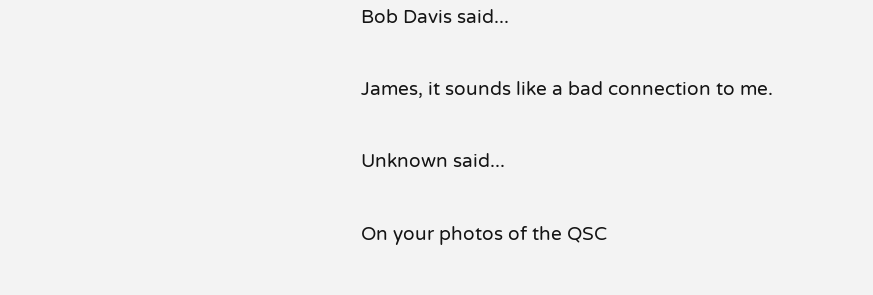Bob Davis said...

James, it sounds like a bad connection to me.

Unknown said...

On your photos of the QSC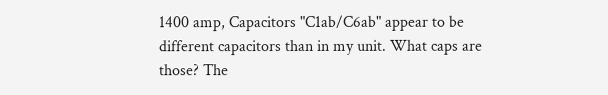1400 amp, Capacitors "C1ab/C6ab" appear to be different capacitors than in my unit. What caps are those? The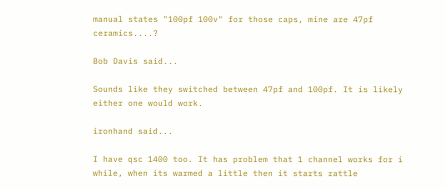manual states "100pf 100v" for those caps, mine are 47pf ceramics....?

Bob Davis said...

Sounds like they switched between 47pf and 100pf. It is likely either one would work.

ironhand said...

I have qsc 1400 too. It has problem that 1 channel works for i while, when its warmed a little then it starts rattle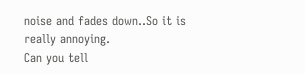noise and fades down..So it is really annoying.
Can you tell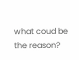what coud be the reason?